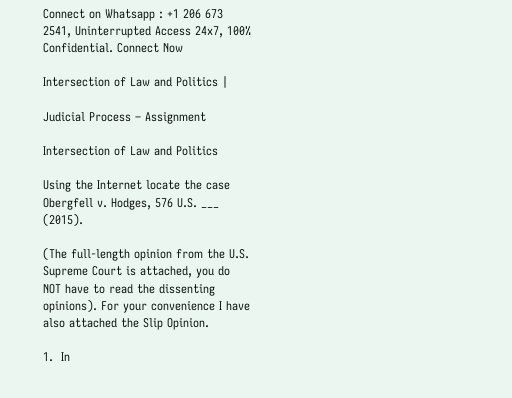Connect on Whatsapp : +1 206 673 2541, Uninterrupted Access 24x7, 100% Confidential. Connect Now

Intersection of Law and Politics |

Judicial Process – Assignment

Intersection of Law and Politics

Using the Internet locate the case Obergfell v. Hodges, 576 U.S. ___ (2015).

(The full-length opinion from the U.S. Supreme Court is attached, you do NOT have to read the dissenting opinions). For your convenience I have also attached the Slip Opinion.

1.  In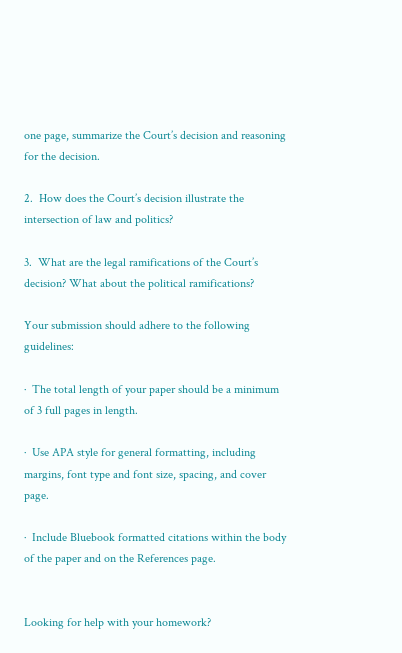one page, summarize the Court’s decision and reasoning for the decision.

2.  How does the Court’s decision illustrate the intersection of law and politics?

3.  What are the legal ramifications of the Court’s decision? What about the political ramifications?

Your submission should adhere to the following guidelines:

·  The total length of your paper should be a minimum of 3 full pages in length.

·  Use APA style for general formatting, including margins, font type and font size, spacing, and cover page.

·  Include Bluebook formatted citations within the body of the paper and on the References page.


Looking for help with your homework?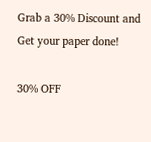Grab a 30% Discount and Get your paper done!

30% OFF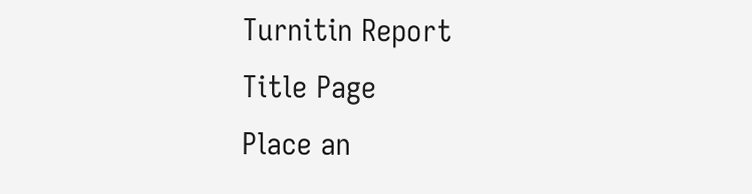Turnitin Report
Title Page
Place an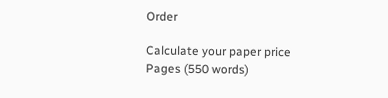Order

Calculate your paper price
Pages (550 words)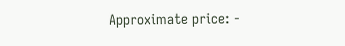Approximate price: -